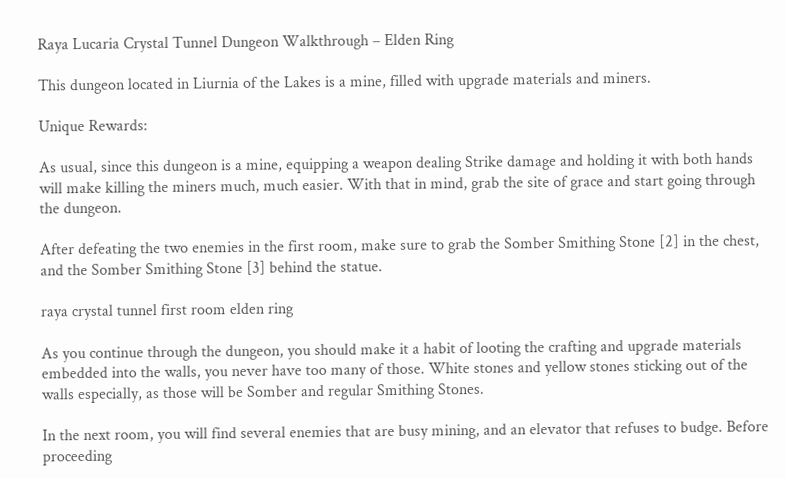Raya Lucaria Crystal Tunnel Dungeon Walkthrough – Elden Ring

This dungeon located in Liurnia of the Lakes is a mine, filled with upgrade materials and miners.

Unique Rewards:

As usual, since this dungeon is a mine, equipping a weapon dealing Strike damage and holding it with both hands will make killing the miners much, much easier. With that in mind, grab the site of grace and start going through the dungeon.

After defeating the two enemies in the first room, make sure to grab the Somber Smithing Stone [2] in the chest, and the Somber Smithing Stone [3] behind the statue.

raya crystal tunnel first room elden ring

As you continue through the dungeon, you should make it a habit of looting the crafting and upgrade materials embedded into the walls, you never have too many of those. White stones and yellow stones sticking out of the walls especially, as those will be Somber and regular Smithing Stones.

In the next room, you will find several enemies that are busy mining, and an elevator that refuses to budge. Before proceeding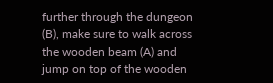further through the dungeon (B), make sure to walk across the wooden beam (A) and jump on top of the wooden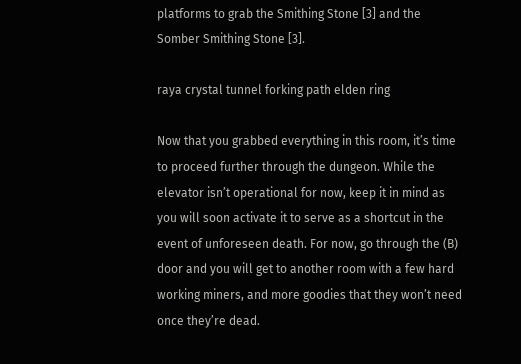platforms to grab the Smithing Stone [3] and the Somber Smithing Stone [3].

raya crystal tunnel forking path elden ring

Now that you grabbed everything in this room, it’s time to proceed further through the dungeon. While the elevator isn’t operational for now, keep it in mind as you will soon activate it to serve as a shortcut in the event of unforeseen death. For now, go through the (B) door and you will get to another room with a few hard working miners, and more goodies that they won’t need once they’re dead.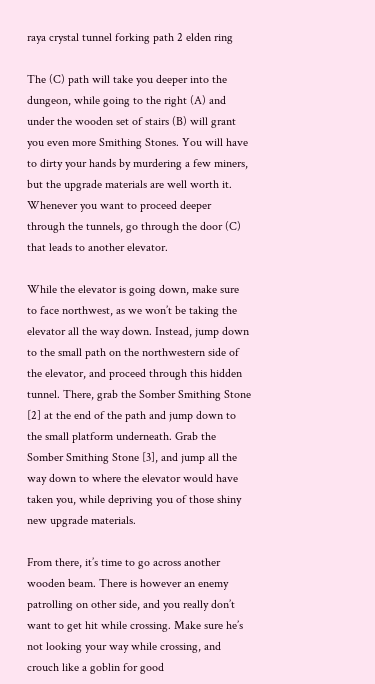raya crystal tunnel forking path 2 elden ring

The (C) path will take you deeper into the dungeon, while going to the right (A) and under the wooden set of stairs (B) will grant you even more Smithing Stones. You will have to dirty your hands by murdering a few miners, but the upgrade materials are well worth it. Whenever you want to proceed deeper through the tunnels, go through the door (C) that leads to another elevator.

While the elevator is going down, make sure to face northwest, as we won’t be taking the elevator all the way down. Instead, jump down to the small path on the northwestern side of the elevator, and proceed through this hidden tunnel. There, grab the Somber Smithing Stone [2] at the end of the path and jump down to the small platform underneath. Grab the Somber Smithing Stone [3], and jump all the way down to where the elevator would have taken you, while depriving you of those shiny new upgrade materials.

From there, it’s time to go across another wooden beam. There is however an enemy patrolling on other side, and you really don’t want to get hit while crossing. Make sure he’s not looking your way while crossing, and crouch like a goblin for good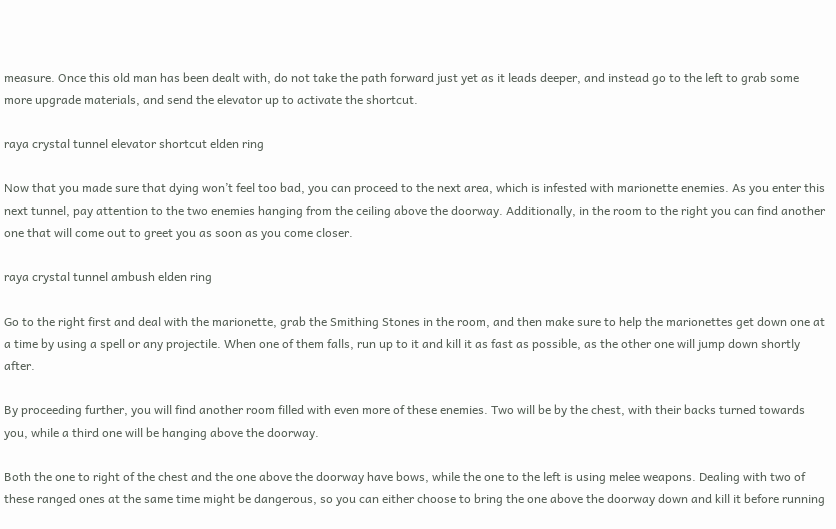measure. Once this old man has been dealt with, do not take the path forward just yet as it leads deeper, and instead go to the left to grab some more upgrade materials, and send the elevator up to activate the shortcut.

raya crystal tunnel elevator shortcut elden ring

Now that you made sure that dying won’t feel too bad, you can proceed to the next area, which is infested with marionette enemies. As you enter this next tunnel, pay attention to the two enemies hanging from the ceiling above the doorway. Additionally, in the room to the right you can find another one that will come out to greet you as soon as you come closer.

raya crystal tunnel ambush elden ring

Go to the right first and deal with the marionette, grab the Smithing Stones in the room, and then make sure to help the marionettes get down one at a time by using a spell or any projectile. When one of them falls, run up to it and kill it as fast as possible, as the other one will jump down shortly after.

By proceeding further, you will find another room filled with even more of these enemies. Two will be by the chest, with their backs turned towards you, while a third one will be hanging above the doorway.

Both the one to right of the chest and the one above the doorway have bows, while the one to the left is using melee weapons. Dealing with two of these ranged ones at the same time might be dangerous, so you can either choose to bring the one above the doorway down and kill it before running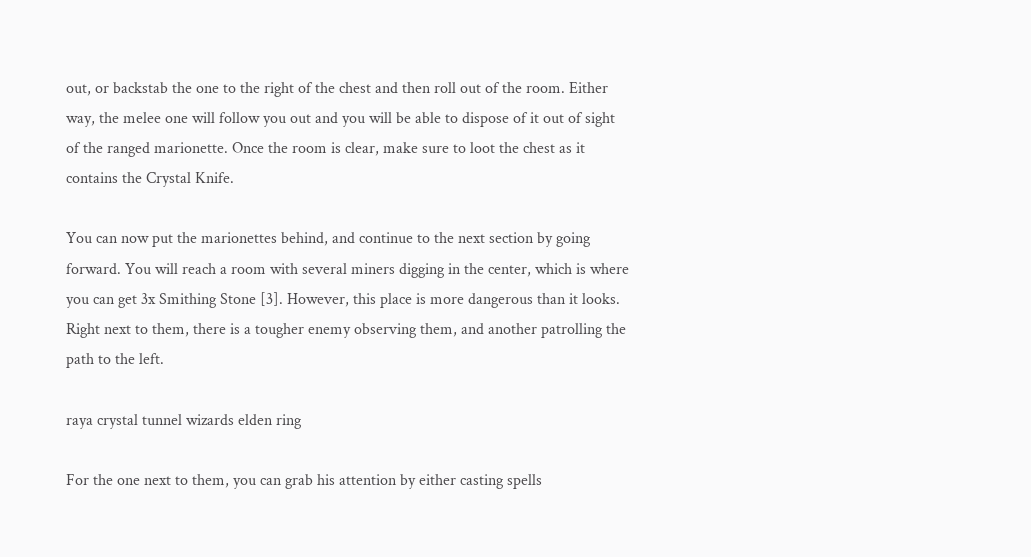out, or backstab the one to the right of the chest and then roll out of the room. Either way, the melee one will follow you out and you will be able to dispose of it out of sight of the ranged marionette. Once the room is clear, make sure to loot the chest as it contains the Crystal Knife.

You can now put the marionettes behind, and continue to the next section by going forward. You will reach a room with several miners digging in the center, which is where you can get 3x Smithing Stone [3]. However, this place is more dangerous than it looks. Right next to them, there is a tougher enemy observing them, and another patrolling the path to the left.

raya crystal tunnel wizards elden ring

For the one next to them, you can grab his attention by either casting spells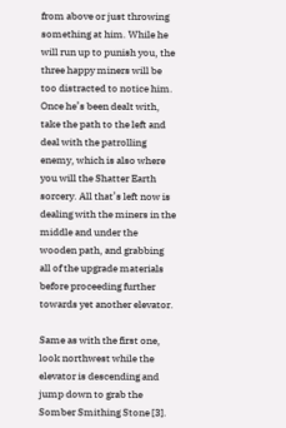from above or just throwing something at him. While he will run up to punish you, the three happy miners will be too distracted to notice him. Once he’s been dealt with, take the path to the left and deal with the patrolling enemy, which is also where you will the Shatter Earth sorcery. All that’s left now is dealing with the miners in the middle and under the wooden path, and grabbing all of the upgrade materials before proceeding further towards yet another elevator.

Same as with the first one, look northwest while the elevator is descending and jump down to grab the Somber Smithing Stone [3].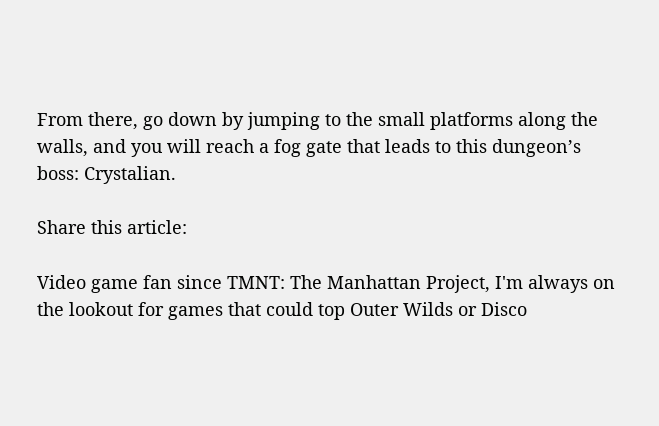From there, go down by jumping to the small platforms along the walls, and you will reach a fog gate that leads to this dungeon’s boss: Crystalian.

Share this article:

Video game fan since TMNT: The Manhattan Project, I'm always on the lookout for games that could top Outer Wilds or Disco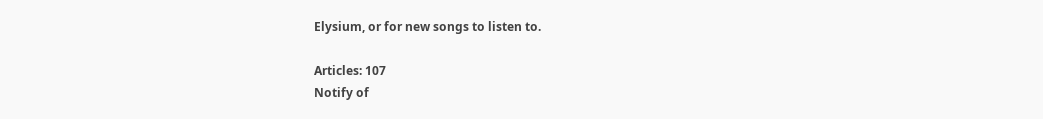Elysium, or for new songs to listen to.

Articles: 107
Notify of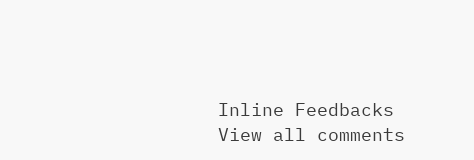Inline Feedbacks
View all comments